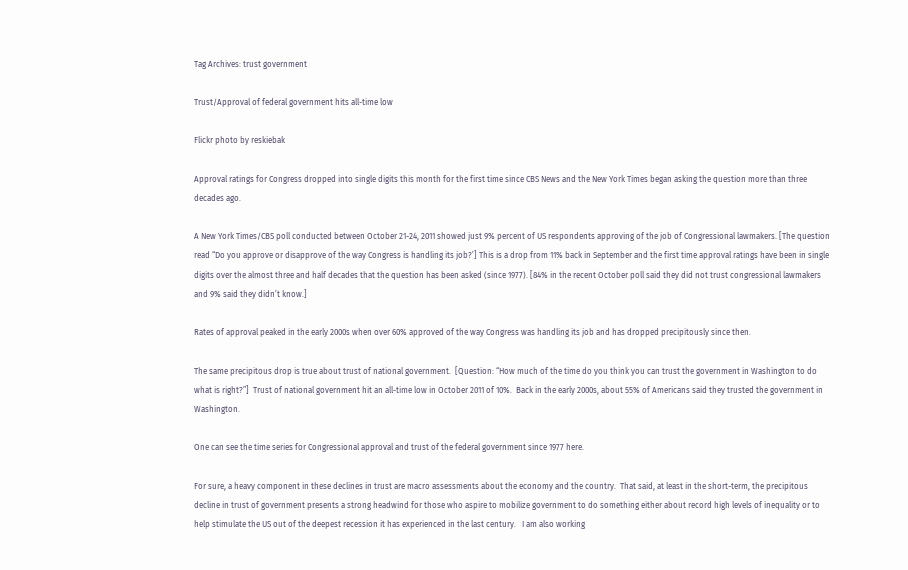Tag Archives: trust government

Trust/Approval of federal government hits all-time low

Flickr photo by reskiebak

Approval ratings for Congress dropped into single digits this month for the first time since CBS News and the New York Times began asking the question more than three decades ago.

A New York Times/CBS poll conducted between October 21-24, 2011 showed just 9% percent of US respondents approving of the job of Congressional lawmakers. [The question read “Do you approve or disapprove of the way Congress is handling its job?’] This is a drop from 11% back in September and the first time approval ratings have been in single digits over the almost three and half decades that the question has been asked (since 1977). [84% in the recent October poll said they did not trust congressional lawmakers and 9% said they didn’t know.]

Rates of approval peaked in the early 2000s when over 60% approved of the way Congress was handling its job and has dropped precipitously since then.

The same precipitous drop is true about trust of national government.  [Question: “How much of the time do you think you can trust the government in Washington to do what is right?”]  Trust of national government hit an all-time low in October 2011 of 10%.  Back in the early 2000s, about 55% of Americans said they trusted the government in Washington.

One can see the time series for Congressional approval and trust of the federal government since 1977 here.

For sure, a heavy component in these declines in trust are macro assessments about the economy and the country.  That said, at least in the short-term, the precipitous decline in trust of government presents a strong headwind for those who aspire to mobilize government to do something either about record high levels of inequality or to help stimulate the US out of the deepest recession it has experienced in the last century.   I am also working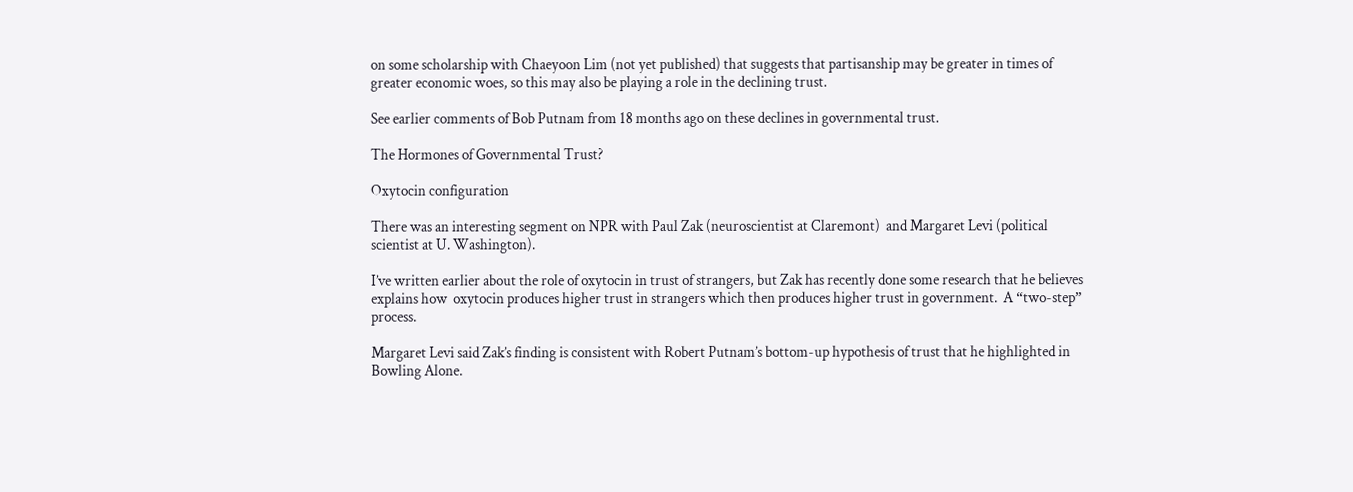on some scholarship with Chaeyoon Lim (not yet published) that suggests that partisanship may be greater in times of greater economic woes, so this may also be playing a role in the declining trust.

See earlier comments of Bob Putnam from 18 months ago on these declines in governmental trust.

The Hormones of Governmental Trust?

Oxytocin configuration

There was an interesting segment on NPR with Paul Zak (neuroscientist at Claremont)  and Margaret Levi (political scientist at U. Washington).

I’ve written earlier about the role of oxytocin in trust of strangers, but Zak has recently done some research that he believes explains how  oxytocin produces higher trust in strangers which then produces higher trust in government.  A “two-step” process.

Margaret Levi said Zak’s finding is consistent with Robert Putnam’s bottom-up hypothesis of trust that he highlighted in Bowling Alone.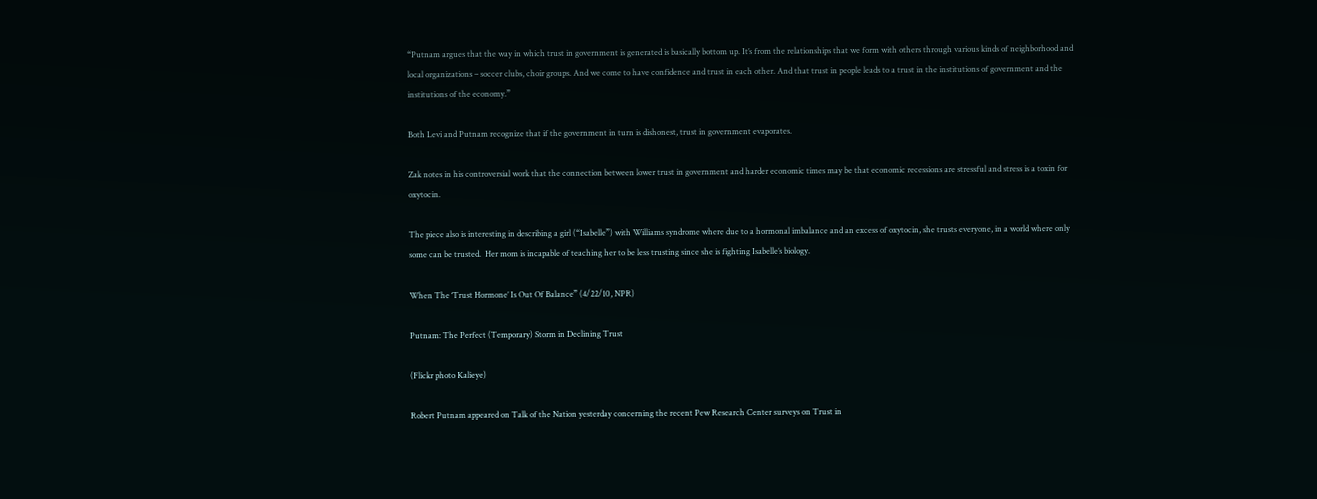“Putnam argues that the way in which trust in government is generated is basically bottom up. It’s from the relationships that we form with others through various kinds of neighborhood and local organizations – soccer clubs, choir groups. And we come to have confidence and trust in each other. And that trust in people leads to a trust in the institutions of government and the institutions of the economy.”

Both Levi and Putnam recognize that if the government in turn is dishonest, trust in government evaporates.

Zak notes in his controversial work that the connection between lower trust in government and harder economic times may be that economic recessions are stressful and stress is a toxin for oxytocin.

The piece also is interesting in describing a girl (“Isabelle”) with Williams syndrome where due to a hormonal imbalance and an excess of oxytocin, she trusts everyone, in a world where only some can be trusted.  Her mom is incapable of teaching her to be less trusting since she is fighting Isabelle’s biology.

When The ‘Trust Hormone’ Is Out Of Balance” (4/22/10, NPR)

Putnam: The Perfect (Temporary) Storm in Declining Trust

(Flickr photo Kalieye)

Robert Putnam appeared on Talk of the Nation yesterday concerning the recent Pew Research Center surveys on Trust in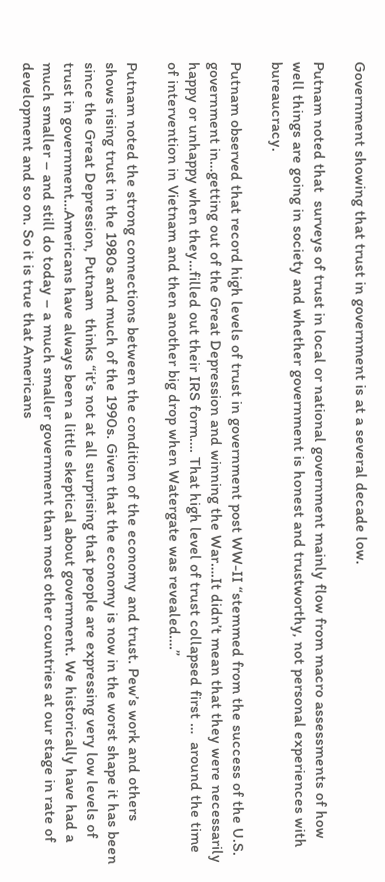Government showing that trust in government is at a several decade low.

Putnam noted that  surveys of trust in local or national government mainly flow from macro assessments of how well things are going in society and whether government is honest and trustworthy, not personal experiences with bureaucracy.

Putnam observed that record high levels of trust in government post WW-II “stemmed from the success of the U.S. government in…getting out of the Great Depression and winning the War….It didn’t mean that they were necessarily happy or unhappy when they…filled out their IRS form…. That high level of trust collapsed first …  around the time of intervention in Vietnam and then another big drop when Watergate was revealed….”

Putnam noted the strong connections between the condition of the economy and trust. Pew’s work and others shows rising trust in the 1980s and much of the 1990s. Given that the economy is now in the worst shape it has been since the Great Depression, Putnam  thinks “it’s not at all surprising that people are expressing very low levels of trust in government…Americans have always been a little skeptical about government. We historically have had a much smaller – and still do today – a much smaller government than most other countries at our stage in rate of development and so on. So it is true that Americans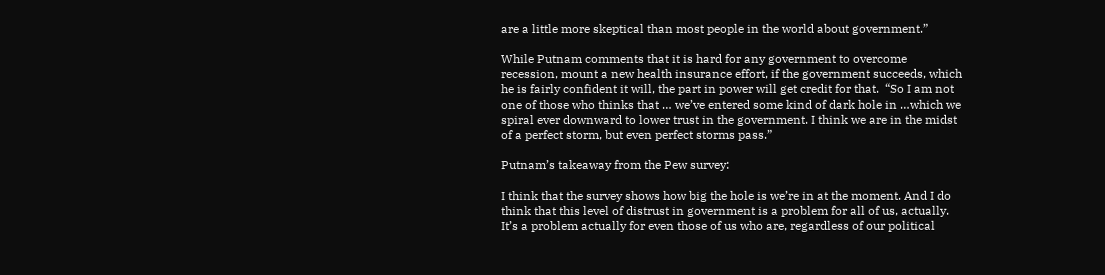are a little more skeptical than most people in the world about government.”

While Putnam comments that it is hard for any government to overcome recession, mount a new health insurance effort, if the government succeeds, which he is fairly confident it will, the part in power will get credit for that.  “So I am not one of those who thinks that … we’ve entered some kind of dark hole in …which we spiral ever downward to lower trust in the government. I think we are in the midst of a perfect storm, but even perfect storms pass.”

Putnam’s takeaway from the Pew survey:

I think that the survey shows how big the hole is we’re in at the moment. And I do think that this level of distrust in government is a problem for all of us, actually. It’s a problem actually for even those of us who are, regardless of our political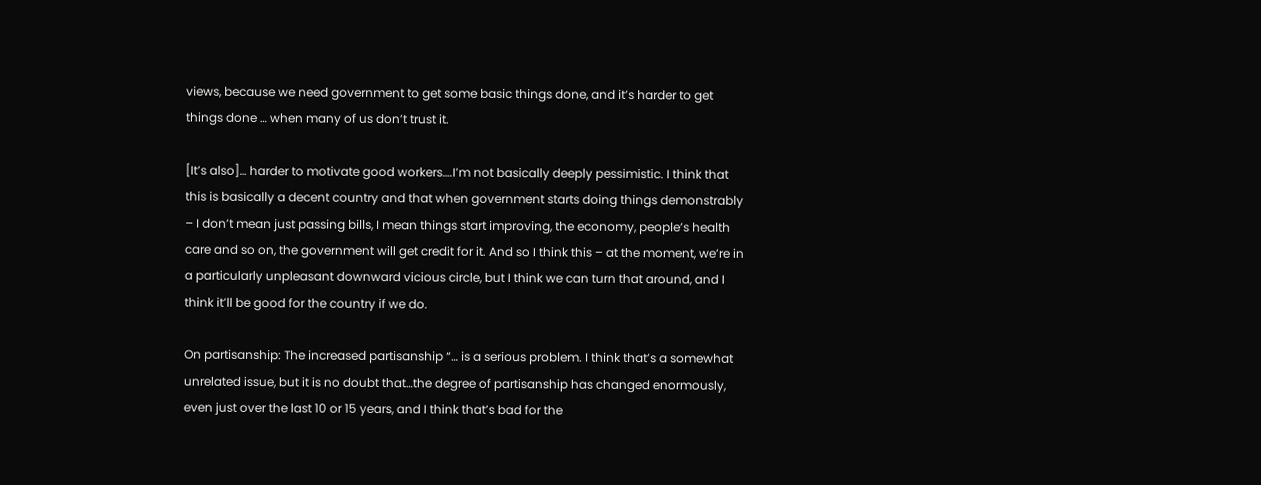views, because we need government to get some basic things done, and it’s harder to get things done … when many of us don’t trust it.

[It’s also]… harder to motivate good workers….I’m not basically deeply pessimistic. I think that this is basically a decent country and that when government starts doing things demonstrably – I don’t mean just passing bills, I mean things start improving, the economy, people’s health care and so on, the government will get credit for it. And so I think this – at the moment, we’re in a particularly unpleasant downward vicious circle, but I think we can turn that around, and I think it’ll be good for the country if we do.

On partisanship: The increased partisanship “… is a serious problem. I think that’s a somewhat unrelated issue, but it is no doubt that…the degree of partisanship has changed enormously, even just over the last 10 or 15 years, and I think that’s bad for the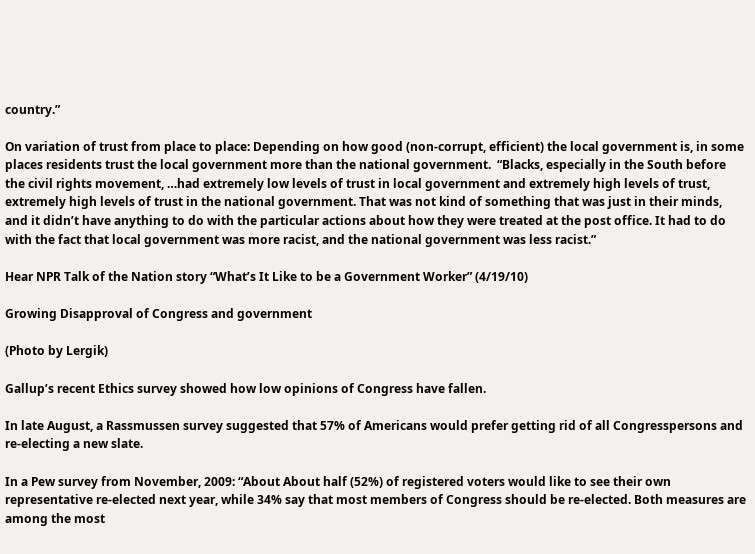country.”

On variation of trust from place to place: Depending on how good (non-corrupt, efficient) the local government is, in some places residents trust the local government more than the national government.  “Blacks, especially in the South before the civil rights movement, …had extremely low levels of trust in local government and extremely high levels of trust, extremely high levels of trust in the national government. That was not kind of something that was just in their minds, and it didn’t have anything to do with the particular actions about how they were treated at the post office. It had to do with the fact that local government was more racist, and the national government was less racist.”

Hear NPR Talk of the Nation story “What’s It Like to be a Government Worker” (4/19/10)

Growing Disapproval of Congress and government

(Photo by Lergik)

Gallup’s recent Ethics survey showed how low opinions of Congress have fallen.

In late August, a Rassmussen survey suggested that 57% of Americans would prefer getting rid of all Congresspersons and re-electing a new slate.

In a Pew survey from November, 2009: “About About half (52%) of registered voters would like to see their own representative re-elected next year, while 34% say that most members of Congress should be re-elected. Both measures are among the most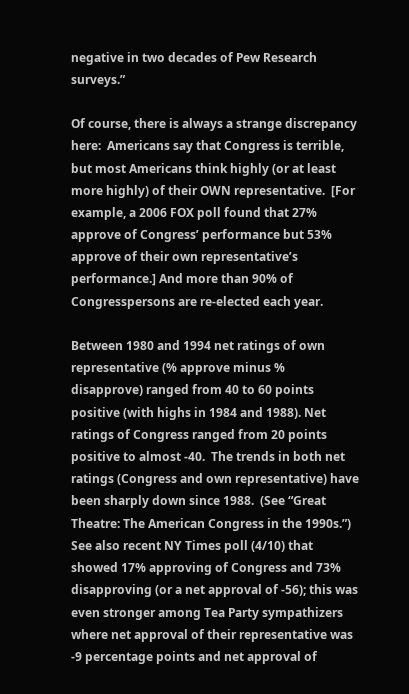negative in two decades of Pew Research surveys.”

Of course, there is always a strange discrepancy here:  Americans say that Congress is terrible, but most Americans think highly (or at least more highly) of their OWN representative.  [For example, a 2006 FOX poll found that 27% approve of Congress’ performance but 53% approve of their own representative’s performance.] And more than 90% of Congresspersons are re-elected each year.

Between 1980 and 1994 net ratings of own representative (% approve minus % disapprove) ranged from 40 to 60 points positive (with highs in 1984 and 1988). Net ratings of Congress ranged from 20 points positive to almost -40.  The trends in both net ratings (Congress and own representative) have been sharply down since 1988.  (See “Great Theatre: The American Congress in the 1990s.”)  See also recent NY Times poll (4/10) that showed 17% approving of Congress and 73% disapproving (or a net approval of -56); this was even stronger among Tea Party sympathizers where net approval of their representative was -9 percentage points and net approval of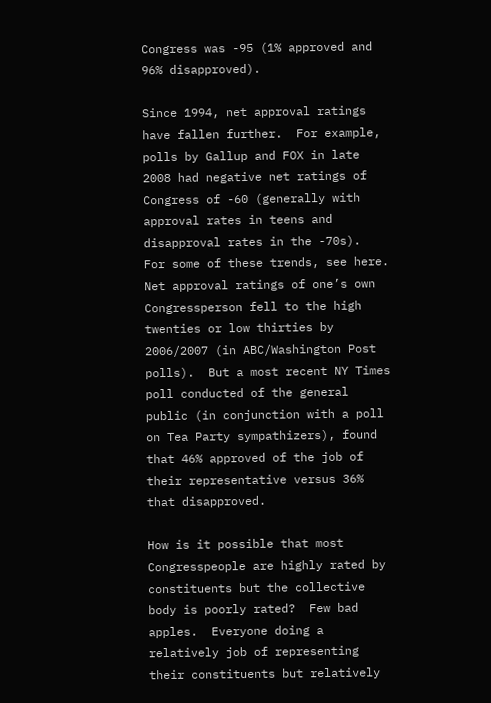Congress was -95 (1% approved and 96% disapproved).

Since 1994, net approval ratings have fallen further.  For example, polls by Gallup and FOX in late 2008 had negative net ratings of Congress of -60 (generally with approval rates in teens and disapproval rates in the -70s).   For some of these trends, see here.  Net approval ratings of one’s own Congressperson fell to the high twenties or low thirties by 2006/2007 (in ABC/Washington Post polls).  But a most recent NY Times poll conducted of the general public (in conjunction with a poll on Tea Party sympathizers), found that 46% approved of the job of their representative versus 36% that disapproved.

How is it possible that most Congresspeople are highly rated by constituents but the collective body is poorly rated?  Few bad apples.  Everyone doing a relatively job of representing their constituents but relatively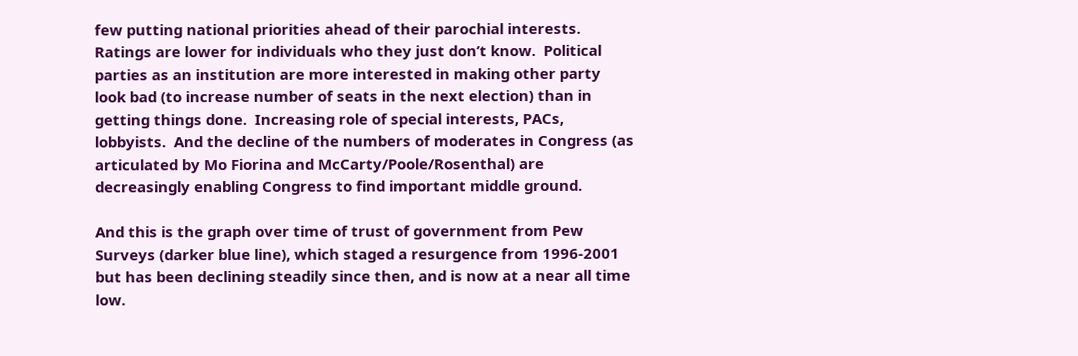few putting national priorities ahead of their parochial interests.  Ratings are lower for individuals who they just don’t know.  Political parties as an institution are more interested in making other party look bad (to increase number of seats in the next election) than in getting things done.  Increasing role of special interests, PACs, lobbyists.  And the decline of the numbers of moderates in Congress (as articulated by Mo Fiorina and McCarty/Poole/Rosenthal) are decreasingly enabling Congress to find important middle ground.

And this is the graph over time of trust of government from Pew Surveys (darker blue line), which staged a resurgence from 1996-2001 but has been declining steadily since then, and is now at a near all time low.